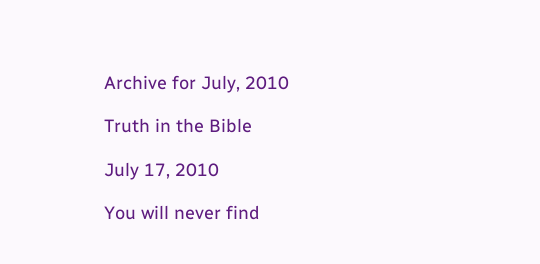Archive for July, 2010

Truth in the Bible

July 17, 2010

You will never find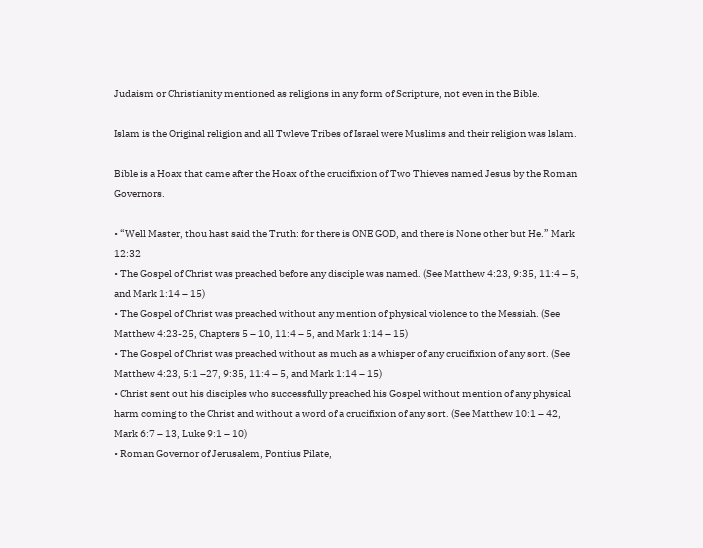Judaism or Christianity mentioned as religions in any form of Scripture, not even in the Bible.

Islam is the Original religion and all Twleve Tribes of Israel were Muslims and their religion was lslam.

Bible is a Hoax that came after the Hoax of the crucifixion of Two Thieves named Jesus by the Roman Governors.

• “Well Master, thou hast said the Truth: for there is ONE GOD, and there is None other but He.” Mark 12:32
• The Gospel of Christ was preached before any disciple was named. (See Matthew 4:23, 9:35, 11:4 – 5, and Mark 1:14 – 15)
• The Gospel of Christ was preached without any mention of physical violence to the Messiah. (See Matthew 4:23-25, Chapters 5 – 10, 11:4 – 5, and Mark 1:14 – 15)
• The Gospel of Christ was preached without as much as a whisper of any crucifixion of any sort. (See Matthew 4:23, 5:1 –27, 9:35, 11:4 – 5, and Mark 1:14 – 15)
• Christ sent out his disciples who successfully preached his Gospel without mention of any physical harm coming to the Christ and without a word of a crucifixion of any sort. (See Matthew 10:1 – 42, Mark 6:7 – 13, Luke 9:1 – 10)
• Roman Governor of Jerusalem, Pontius Pilate,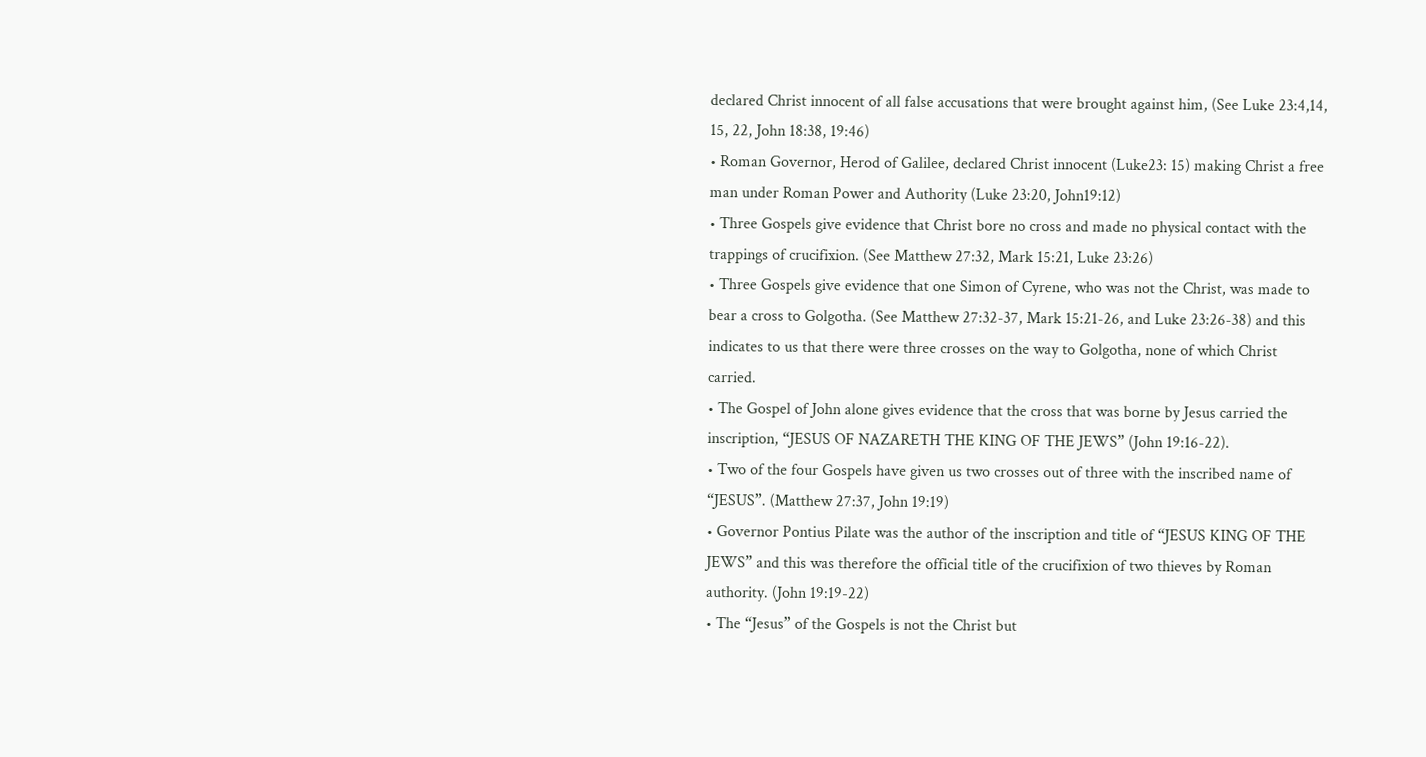declared Christ innocent of all false accusations that were brought against him, (See Luke 23:4,14, 15, 22, John 18:38, 19:46)
• Roman Governor, Herod of Galilee, declared Christ innocent (Luke23: 15) making Christ a free man under Roman Power and Authority (Luke 23:20, John19:12)
• Three Gospels give evidence that Christ bore no cross and made no physical contact with the trappings of crucifixion. (See Matthew 27:32, Mark 15:21, Luke 23:26)
• Three Gospels give evidence that one Simon of Cyrene, who was not the Christ, was made to bear a cross to Golgotha. (See Matthew 27:32-37, Mark 15:21-26, and Luke 23:26-38) and this indicates to us that there were three crosses on the way to Golgotha, none of which Christ carried.
• The Gospel of John alone gives evidence that the cross that was borne by Jesus carried the inscription, “JESUS OF NAZARETH THE KING OF THE JEWS” (John 19:16-22).
• Two of the four Gospels have given us two crosses out of three with the inscribed name of “JESUS”. (Matthew 27:37, John 19:19)
• Governor Pontius Pilate was the author of the inscription and title of “JESUS KING OF THE JEWS” and this was therefore the official title of the crucifixion of two thieves by Roman authority. (John 19:19-22)
• The “Jesus” of the Gospels is not the Christ but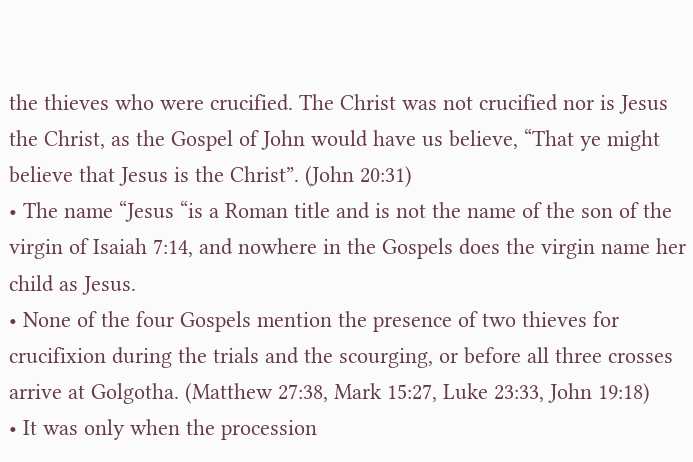the thieves who were crucified. The Christ was not crucified nor is Jesus the Christ, as the Gospel of John would have us believe, “That ye might believe that Jesus is the Christ”. (John 20:31)
• The name “Jesus “is a Roman title and is not the name of the son of the virgin of Isaiah 7:14, and nowhere in the Gospels does the virgin name her child as Jesus.
• None of the four Gospels mention the presence of two thieves for crucifixion during the trials and the scourging, or before all three crosses arrive at Golgotha. (Matthew 27:38, Mark 15:27, Luke 23:33, John 19:18)
• It was only when the procession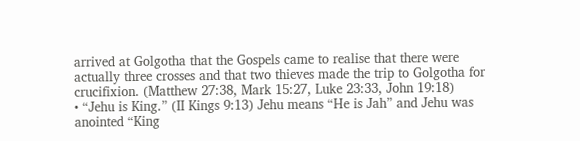arrived at Golgotha that the Gospels came to realise that there were actually three crosses and that two thieves made the trip to Golgotha for crucifixion. (Matthew 27:38, Mark 15:27, Luke 23:33, John 19:18)
• “Jehu is King.” (II Kings 9:13) Jehu means “He is Jah” and Jehu was anointed “King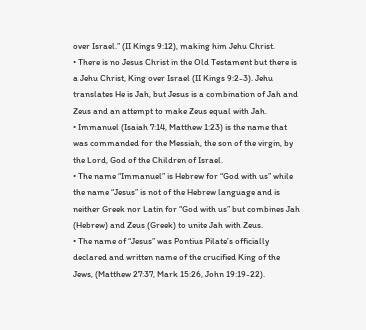over Israel.” (II Kings 9:12), making him Jehu Christ.
• There is no Jesus Christ in the Old Testament but there is a Jehu Christ, King over Israel (II Kings 9:2-3). Jehu translates He is Jah, but Jesus is a combination of Jah and Zeus and an attempt to make Zeus equal with Jah.
• Immanuel (Isaiah 7:14, Matthew 1:23) is the name that was commanded for the Messiah, the son of the virgin, by the Lord, God of the Children of Israel.
• The name “Immanuel” is Hebrew for “God with us” while the name “Jesus” is not of the Hebrew language and is neither Greek nor Latin for “God with us” but combines Jah (Hebrew) and Zeus (Greek) to unite Jah with Zeus.
• The name of “Jesus” was Pontius Pilate’s officially declared and written name of the crucified King of the Jews, (Matthew 27:37, Mark 15:26, John 19:19-22).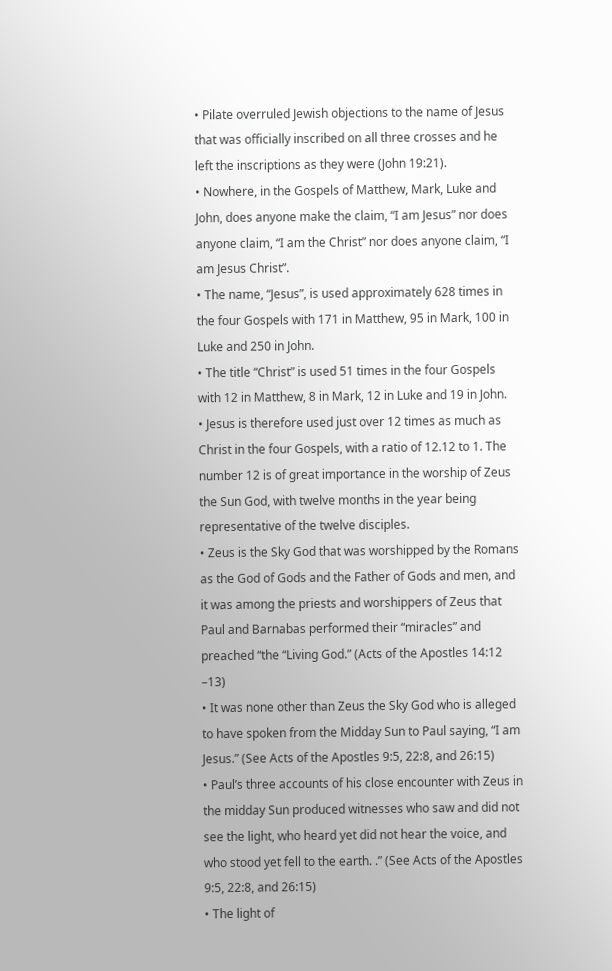• Pilate overruled Jewish objections to the name of Jesus that was officially inscribed on all three crosses and he left the inscriptions as they were (John 19:21).
• Nowhere, in the Gospels of Matthew, Mark, Luke and John, does anyone make the claim, “I am Jesus” nor does anyone claim, “I am the Christ” nor does anyone claim, “I am Jesus Christ”.
• The name, “Jesus”, is used approximately 628 times in the four Gospels with 171 in Matthew, 95 in Mark, 100 in Luke and 250 in John.
• The title “Christ” is used 51 times in the four Gospels with 12 in Matthew, 8 in Mark, 12 in Luke and 19 in John.
• Jesus is therefore used just over 12 times as much as Christ in the four Gospels, with a ratio of 12.12 to 1. The number 12 is of great importance in the worship of Zeus the Sun God, with twelve months in the year being representative of the twelve disciples.
• Zeus is the Sky God that was worshipped by the Romans as the God of Gods and the Father of Gods and men, and it was among the priests and worshippers of Zeus that Paul and Barnabas performed their “miracles” and preached “the “Living God.” (Acts of the Apostles 14:12 –13)
• It was none other than Zeus the Sky God who is alleged to have spoken from the Midday Sun to Paul saying, “I am Jesus.” (See Acts of the Apostles 9:5, 22:8, and 26:15)
• Paul’s three accounts of his close encounter with Zeus in the midday Sun produced witnesses who saw and did not see the light, who heard yet did not hear the voice, and who stood yet fell to the earth. .” (See Acts of the Apostles 9:5, 22:8, and 26:15)
• The light of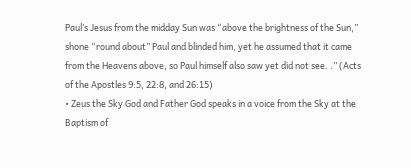Paul’s Jesus from the midday Sun was “above the brightness of the Sun,” shone “round about” Paul and blinded him, yet he assumed that it came from the Heavens above, so Paul himself also saw yet did not see. .” (Acts of the Apostles 9:5, 22:8, and 26:15)
• Zeus the Sky God and Father God speaks in a voice from the Sky at the Baptism of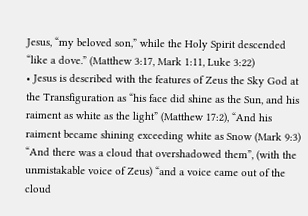Jesus, “my beloved son,” while the Holy Spirit descended “like a dove.” (Matthew 3:17, Mark 1:11, Luke 3:22)
• Jesus is described with the features of Zeus the Sky God at the Transfiguration as “his face did shine as the Sun, and his raiment as white as the light” (Matthew 17:2), “And his raiment became shining exceeding white as Snow (Mark 9:3) “And there was a cloud that overshadowed them”, (with the unmistakable voice of Zeus) “and a voice came out of the cloud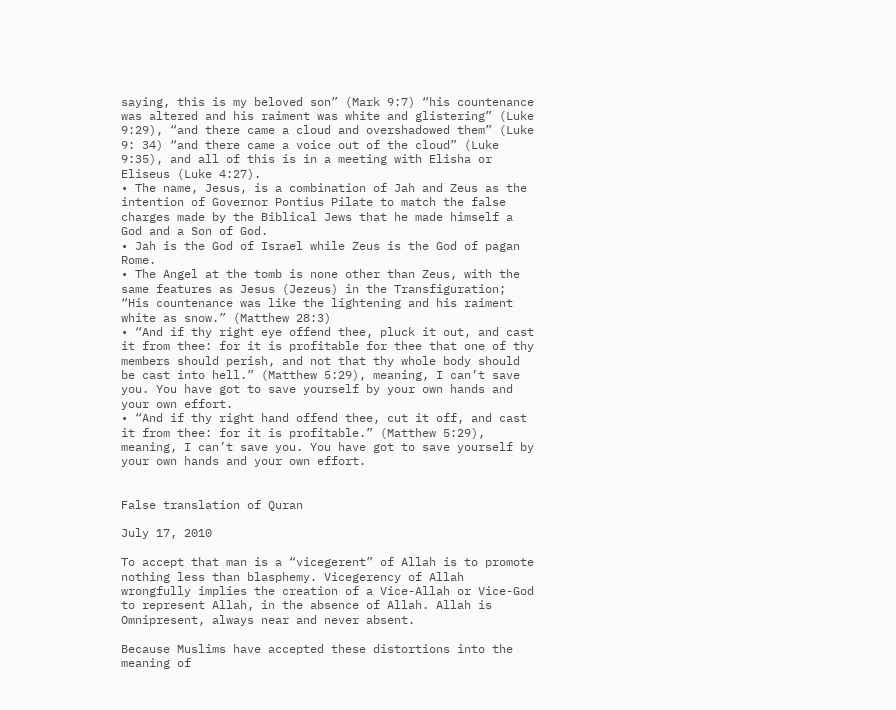saying, this is my beloved son” (Mark 9:7) “his countenance was altered and his raiment was white and glistering” (Luke 9:29), “and there came a cloud and overshadowed them” (Luke 9: 34) “and there came a voice out of the cloud” (Luke 9:35), and all of this is in a meeting with Elisha or Eliseus (Luke 4:27).
• The name, Jesus, is a combination of Jah and Zeus as the intention of Governor Pontius Pilate to match the false charges made by the Biblical Jews that he made himself a God and a Son of God.
• Jah is the God of Israel while Zeus is the God of pagan Rome.
• The Angel at the tomb is none other than Zeus, with the same features as Jesus (Jezeus) in the Transfiguration; “His countenance was like the lightening and his raiment white as snow.” (Matthew 28:3)
• “And if thy right eye offend thee, pluck it out, and cast it from thee: for it is profitable for thee that one of thy members should perish, and not that thy whole body should be cast into hell.” (Matthew 5:29), meaning, I can’t save you. You have got to save yourself by your own hands and your own effort.
• “And if thy right hand offend thee, cut it off, and cast it from thee: for it is profitable.” (Matthew 5:29), meaning, I can’t save you. You have got to save yourself by your own hands and your own effort.


False translation of Quran

July 17, 2010

To accept that man is a “vicegerent” of Allah is to promote nothing less than blasphemy. Vicegerency of Allah wrongfully implies the creation of a Vice-Allah or Vice-God to represent Allah, in the absence of Allah. Allah is Omnipresent, always near and never absent.

Because Muslims have accepted these distortions into the meaning of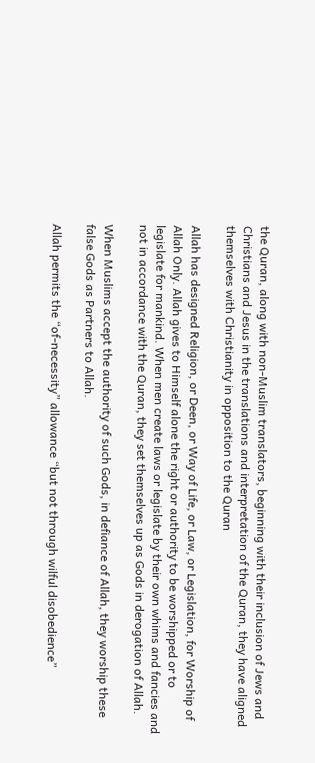the Quran, along with non-Muslim translators, beginning with their inclusion of Jews and Christians and Jesus in the translations and interpretation of the Quran, they have aligned themselves with Christianity in opposition to the Quran

Allah has designed Religion, or Deen, or Way of Life, or Law, or Legislation, for Worship of Allah Only. Allah gives to Himself alone the right or authority to be worshipped or to legislate for mankind. When men create laws or legislate by their own whims and fancies and not in accordance with the Quran, they set themselves up as Gods in derogation of Allah.

When Muslims accept the authority of such Gods, in defiance of Allah, they worship these false Gods as Partners to Allah.

Allah permits the “of-necessity” allowance “but not through wilful disobedience”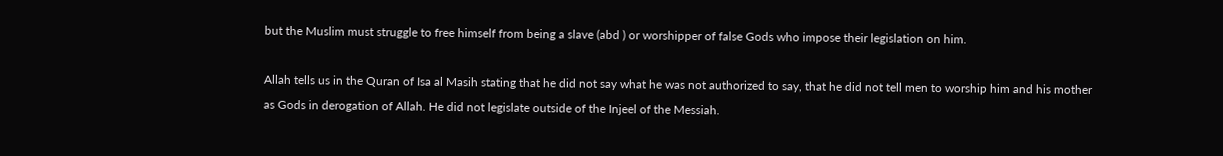but the Muslim must struggle to free himself from being a slave (abd ) or worshipper of false Gods who impose their legislation on him.

Allah tells us in the Quran of Isa al Masih stating that he did not say what he was not authorized to say, that he did not tell men to worship him and his mother as Gods in derogation of Allah. He did not legislate outside of the Injeel of the Messiah.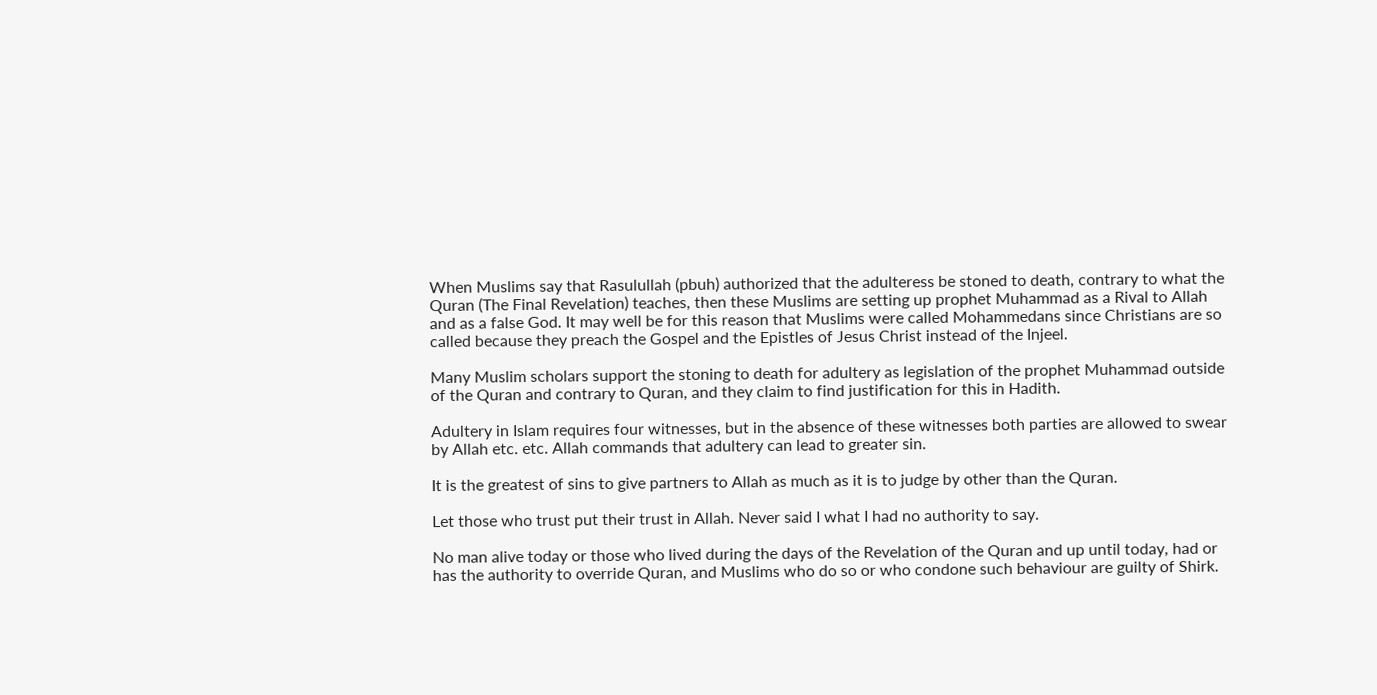When Muslims say that Rasulullah (pbuh) authorized that the adulteress be stoned to death, contrary to what the Quran (The Final Revelation) teaches, then these Muslims are setting up prophet Muhammad as a Rival to Allah and as a false God. It may well be for this reason that Muslims were called Mohammedans since Christians are so called because they preach the Gospel and the Epistles of Jesus Christ instead of the Injeel.

Many Muslim scholars support the stoning to death for adultery as legislation of the prophet Muhammad outside of the Quran and contrary to Quran, and they claim to find justification for this in Hadith.

Adultery in Islam requires four witnesses, but in the absence of these witnesses both parties are allowed to swear by Allah etc. etc. Allah commands that adultery can lead to greater sin.

It is the greatest of sins to give partners to Allah as much as it is to judge by other than the Quran.

Let those who trust put their trust in Allah. Never said I what I had no authority to say.

No man alive today or those who lived during the days of the Revelation of the Quran and up until today, had or has the authority to override Quran, and Muslims who do so or who condone such behaviour are guilty of Shirk.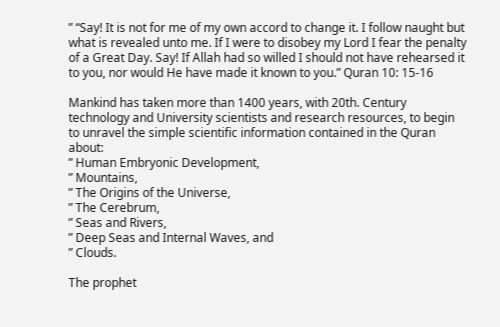” “Say! It is not for me of my own accord to change it. I follow naught but what is revealed unto me. If I were to disobey my Lord I fear the penalty of a Great Day. Say! If Allah had so willed I should not have rehearsed it to you, nor would He have made it known to you.” Quran 10: 15-16

Mankind has taken more than 1400 years, with 20th. Century technology and University scientists and research resources, to begin to unravel the simple scientific information contained in the Quran about:
” Human Embryonic Development,
” Mountains,
” The Origins of the Universe,
” The Cerebrum,
” Seas and Rivers,
” Deep Seas and Internal Waves, and
” Clouds.

The prophet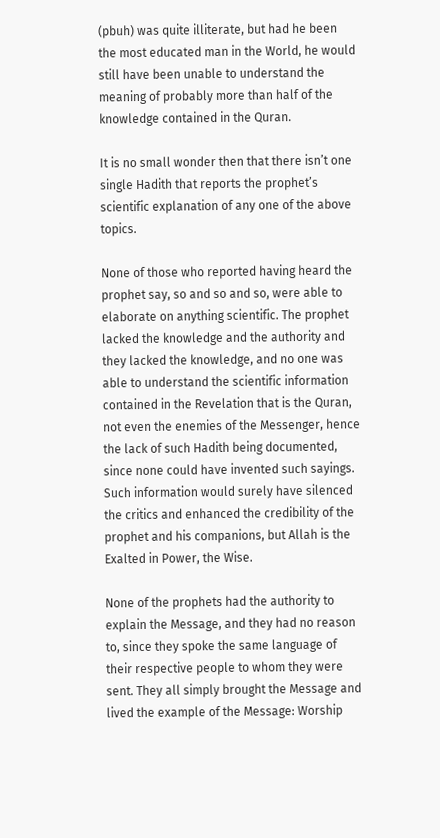(pbuh) was quite illiterate, but had he been the most educated man in the World, he would still have been unable to understand the meaning of probably more than half of the knowledge contained in the Quran.

It is no small wonder then that there isn’t one single Hadith that reports the prophet’s scientific explanation of any one of the above topics.

None of those who reported having heard the prophet say, so and so and so, were able to elaborate on anything scientific. The prophet lacked the knowledge and the authority and they lacked the knowledge, and no one was able to understand the scientific information contained in the Revelation that is the Quran, not even the enemies of the Messenger, hence the lack of such Hadith being documented, since none could have invented such sayings. Such information would surely have silenced the critics and enhanced the credibility of the prophet and his companions, but Allah is the Exalted in Power, the Wise.

None of the prophets had the authority to explain the Message, and they had no reason to, since they spoke the same language of their respective people to whom they were sent. They all simply brought the Message and lived the example of the Message: Worship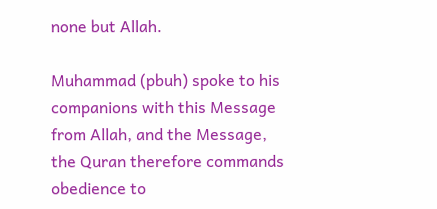none but Allah.

Muhammad (pbuh) spoke to his companions with this Message from Allah, and the Message, the Quran therefore commands obedience to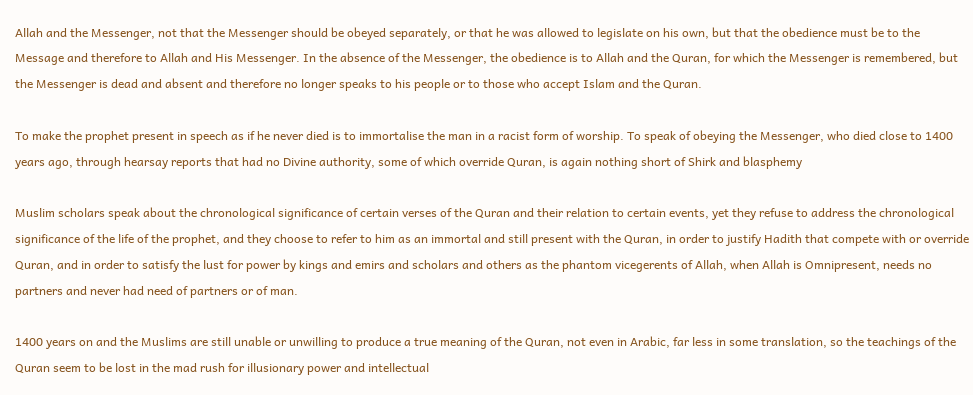Allah and the Messenger, not that the Messenger should be obeyed separately, or that he was allowed to legislate on his own, but that the obedience must be to the Message and therefore to Allah and His Messenger. In the absence of the Messenger, the obedience is to Allah and the Quran, for which the Messenger is remembered, but the Messenger is dead and absent and therefore no longer speaks to his people or to those who accept Islam and the Quran.

To make the prophet present in speech as if he never died is to immortalise the man in a racist form of worship. To speak of obeying the Messenger, who died close to 1400 years ago, through hearsay reports that had no Divine authority, some of which override Quran, is again nothing short of Shirk and blasphemy

Muslim scholars speak about the chronological significance of certain verses of the Quran and their relation to certain events, yet they refuse to address the chronological significance of the life of the prophet, and they choose to refer to him as an immortal and still present with the Quran, in order to justify Hadith that compete with or override Quran, and in order to satisfy the lust for power by kings and emirs and scholars and others as the phantom vicegerents of Allah, when Allah is Omnipresent, needs no partners and never had need of partners or of man.

1400 years on and the Muslims are still unable or unwilling to produce a true meaning of the Quran, not even in Arabic, far less in some translation, so the teachings of the Quran seem to be lost in the mad rush for illusionary power and intellectual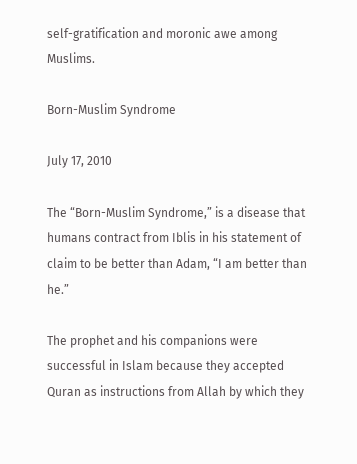self-gratification and moronic awe among Muslims.

Born-Muslim Syndrome

July 17, 2010

The “Born-Muslim Syndrome,” is a disease that humans contract from Iblis in his statement of claim to be better than Adam, “I am better than he.”

The prophet and his companions were successful in Islam because they accepted Quran as instructions from Allah by which they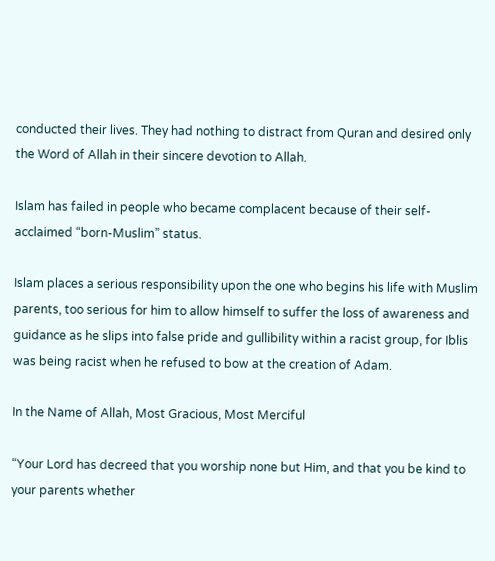conducted their lives. They had nothing to distract from Quran and desired only the Word of Allah in their sincere devotion to Allah.

Islam has failed in people who became complacent because of their self-acclaimed “born-Muslim” status.

Islam places a serious responsibility upon the one who begins his life with Muslim parents, too serious for him to allow himself to suffer the loss of awareness and guidance as he slips into false pride and gullibility within a racist group, for Iblis was being racist when he refused to bow at the creation of Adam.

In the Name of Allah, Most Gracious, Most Merciful

“Your Lord has decreed that you worship none but Him, and that you be kind to your parents whether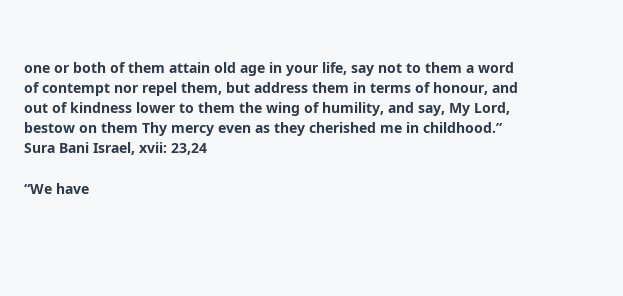one or both of them attain old age in your life, say not to them a word of contempt nor repel them, but address them in terms of honour, and out of kindness lower to them the wing of humility, and say, My Lord, bestow on them Thy mercy even as they cherished me in childhood.” Sura Bani Israel, xvii: 23,24

“We have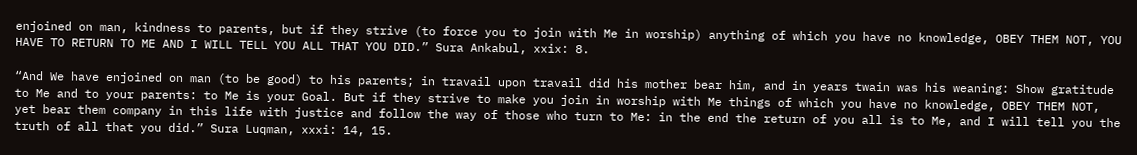enjoined on man, kindness to parents, but if they strive (to force you to join with Me in worship) anything of which you have no knowledge, OBEY THEM NOT, YOU HAVE TO RETURN TO ME AND I WILL TELL YOU ALL THAT YOU DID.” Sura Ankabul, xxix: 8.

“And We have enjoined on man (to be good) to his parents; in travail upon travail did his mother bear him, and in years twain was his weaning: Show gratitude to Me and to your parents: to Me is your Goal. But if they strive to make you join in worship with Me things of which you have no knowledge, OBEY THEM NOT, yet bear them company in this life with justice and follow the way of those who turn to Me: in the end the return of you all is to Me, and I will tell you the truth of all that you did.” Sura Luqman, xxxi: 14, 15.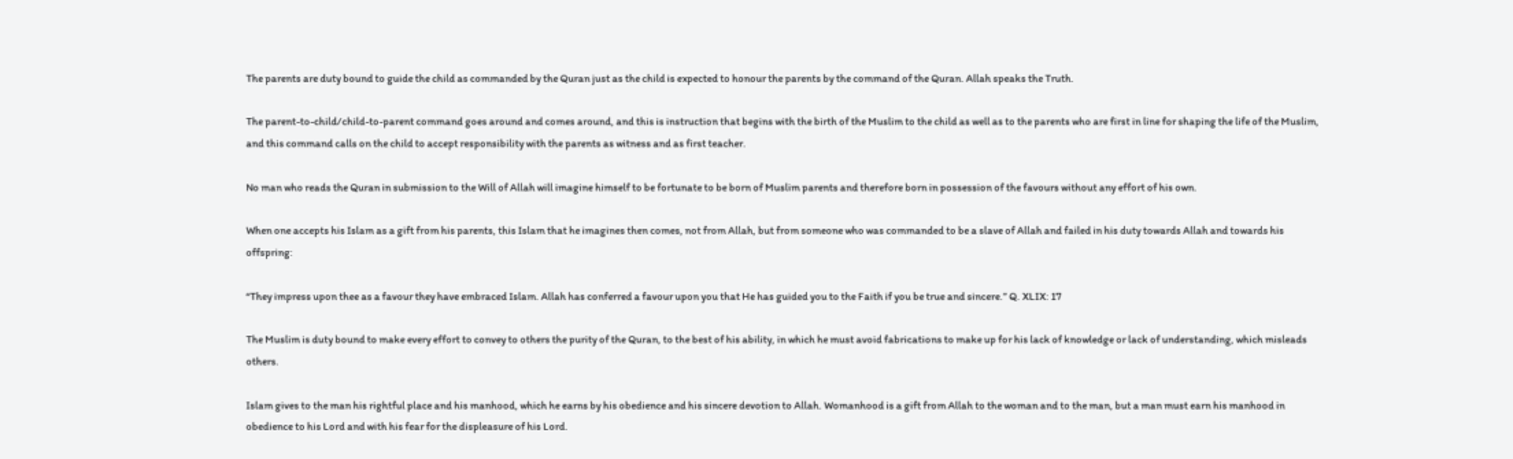The parents are duty bound to guide the child as commanded by the Quran just as the child is expected to honour the parents by the command of the Quran. Allah speaks the Truth.

The parent-to-child/child-to-parent command goes around and comes around, and this is instruction that begins with the birth of the Muslim to the child as well as to the parents who are first in line for shaping the life of the Muslim, and this command calls on the child to accept responsibility with the parents as witness and as first teacher.

No man who reads the Quran in submission to the Will of Allah will imagine himself to be fortunate to be born of Muslim parents and therefore born in possession of the favours without any effort of his own.

When one accepts his Islam as a gift from his parents, this Islam that he imagines then comes, not from Allah, but from someone who was commanded to be a slave of Allah and failed in his duty towards Allah and towards his offspring:

“They impress upon thee as a favour they have embraced Islam. Allah has conferred a favour upon you that He has guided you to the Faith if you be true and sincere.” Q. XLIX: 17

The Muslim is duty bound to make every effort to convey to others the purity of the Quran, to the best of his ability, in which he must avoid fabrications to make up for his lack of knowledge or lack of understanding, which misleads others.

Islam gives to the man his rightful place and his manhood, which he earns by his obedience and his sincere devotion to Allah. Womanhood is a gift from Allah to the woman and to the man, but a man must earn his manhood in obedience to his Lord and with his fear for the displeasure of his Lord.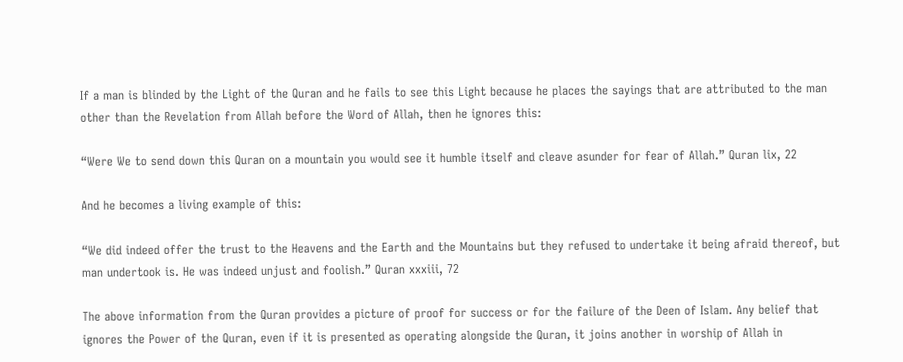If a man is blinded by the Light of the Quran and he fails to see this Light because he places the sayings that are attributed to the man other than the Revelation from Allah before the Word of Allah, then he ignores this:

“Were We to send down this Quran on a mountain you would see it humble itself and cleave asunder for fear of Allah.” Quran lix, 22

And he becomes a living example of this:

“We did indeed offer the trust to the Heavens and the Earth and the Mountains but they refused to undertake it being afraid thereof, but man undertook is. He was indeed unjust and foolish.” Quran xxxiii, 72

The above information from the Quran provides a picture of proof for success or for the failure of the Deen of Islam. Any belief that ignores the Power of the Quran, even if it is presented as operating alongside the Quran, it joins another in worship of Allah in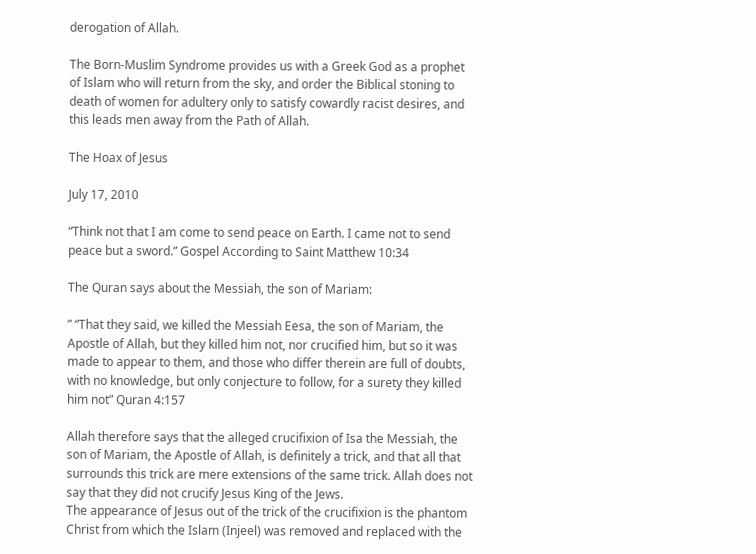derogation of Allah.

The Born-Muslim Syndrome provides us with a Greek God as a prophet of Islam who will return from the sky, and order the Biblical stoning to death of women for adultery only to satisfy cowardly racist desires, and this leads men away from the Path of Allah.

The Hoax of Jesus

July 17, 2010

“Think not that I am come to send peace on Earth. I came not to send peace but a sword.” Gospel According to Saint Matthew 10:34

The Quran says about the Messiah, the son of Mariam:

” “That they said, we killed the Messiah Eesa, the son of Mariam, the Apostle of Allah, but they killed him not, nor crucified him, but so it was made to appear to them, and those who differ therein are full of doubts, with no knowledge, but only conjecture to follow, for a surety they killed him not” Quran 4:157

Allah therefore says that the alleged crucifixion of Isa the Messiah, the son of Mariam, the Apostle of Allah, is definitely a trick, and that all that surrounds this trick are mere extensions of the same trick. Allah does not say that they did not crucify Jesus King of the Jews.
The appearance of Jesus out of the trick of the crucifixion is the phantom Christ from which the Islam (Injeel) was removed and replaced with the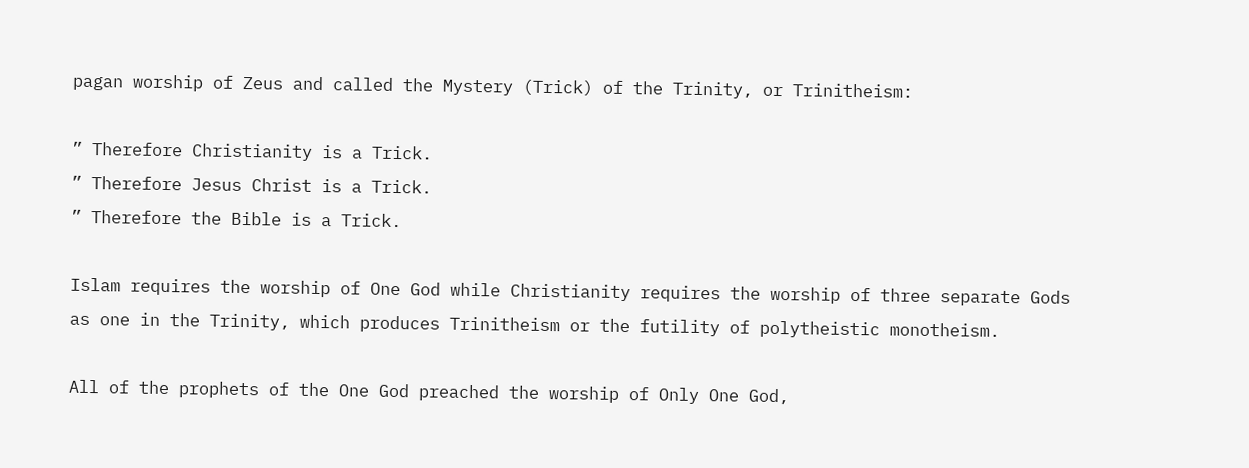pagan worship of Zeus and called the Mystery (Trick) of the Trinity, or Trinitheism:

” Therefore Christianity is a Trick.
” Therefore Jesus Christ is a Trick.
” Therefore the Bible is a Trick.

Islam requires the worship of One God while Christianity requires the worship of three separate Gods as one in the Trinity, which produces Trinitheism or the futility of polytheistic monotheism.

All of the prophets of the One God preached the worship of Only One God,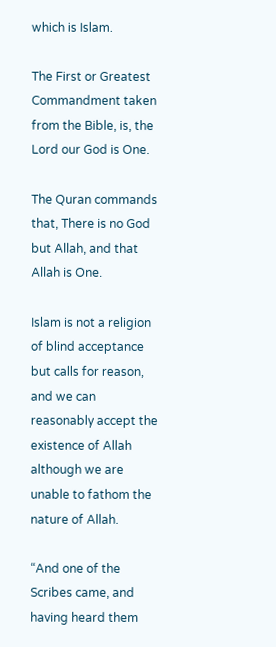which is Islam.

The First or Greatest Commandment taken from the Bible, is, the Lord our God is One.

The Quran commands that, There is no God but Allah, and that Allah is One.

Islam is not a religion of blind acceptance but calls for reason, and we can reasonably accept the existence of Allah although we are unable to fathom the nature of Allah.

“And one of the Scribes came, and having heard them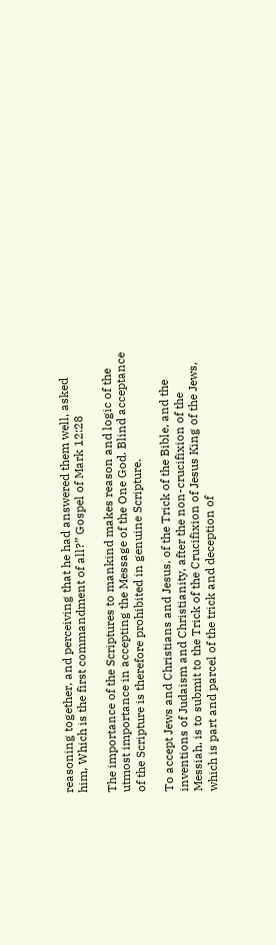reasoning together, and perceiving that he had answered them well, asked him, Which is the first commandment of all?” Gospel of Mark 12:28

The importance of the Scriptures to mankind makes reason and logic of the utmost importance in accepting the Message of the One God. Blind acceptance of the Scripture is therefore prohibited in genuine Scripture.

To accept Jews and Christians and Jesus, of the Trick of the Bible, and the inventions of Judaism and Christianity, after the non-crucifixion of the Messiah, is to submit to the Trick of the Crucifixion of Jesus King of the Jews, which is part and parcel of the trick and deception of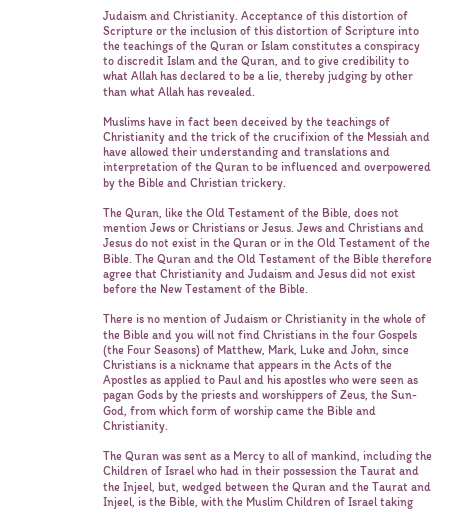Judaism and Christianity. Acceptance of this distortion of Scripture or the inclusion of this distortion of Scripture into the teachings of the Quran or Islam constitutes a conspiracy to discredit Islam and the Quran, and to give credibility to what Allah has declared to be a lie, thereby judging by other than what Allah has revealed.

Muslims have in fact been deceived by the teachings of Christianity and the trick of the crucifixion of the Messiah and have allowed their understanding and translations and interpretation of the Quran to be influenced and overpowered by the Bible and Christian trickery.

The Quran, like the Old Testament of the Bible, does not mention Jews or Christians or Jesus. Jews and Christians and Jesus do not exist in the Quran or in the Old Testament of the Bible. The Quran and the Old Testament of the Bible therefore agree that Christianity and Judaism and Jesus did not exist before the New Testament of the Bible.

There is no mention of Judaism or Christianity in the whole of the Bible and you will not find Christians in the four Gospels (the Four Seasons) of Matthew, Mark, Luke and John, since Christians is a nickname that appears in the Acts of the Apostles as applied to Paul and his apostles who were seen as pagan Gods by the priests and worshippers of Zeus, the Sun-God, from which form of worship came the Bible and Christianity.

The Quran was sent as a Mercy to all of mankind, including the Children of Israel who had in their possession the Taurat and the Injeel, but, wedged between the Quran and the Taurat and Injeel, is the Bible, with the Muslim Children of Israel taking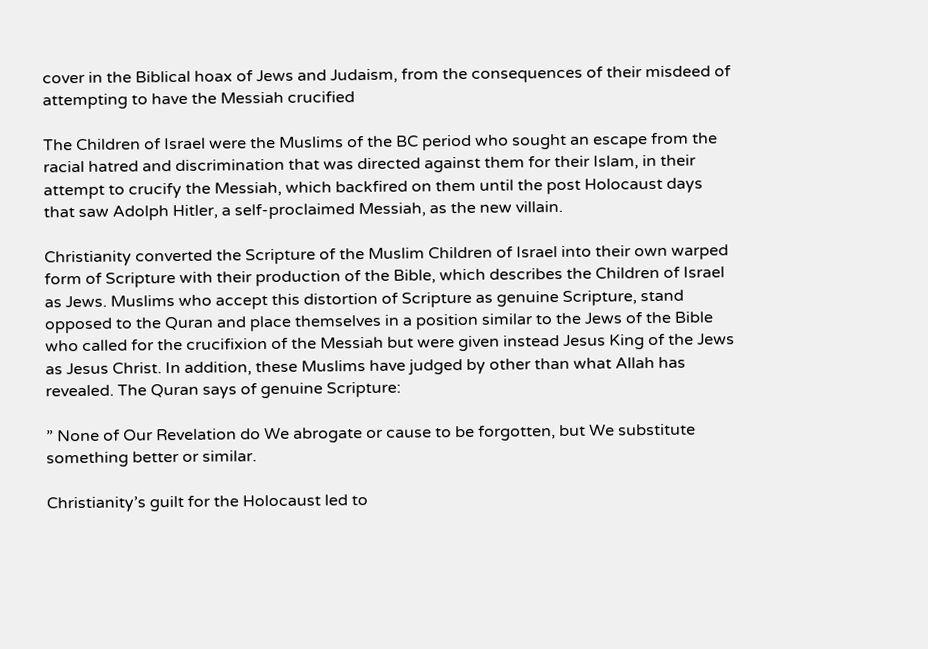cover in the Biblical hoax of Jews and Judaism, from the consequences of their misdeed of attempting to have the Messiah crucified

The Children of Israel were the Muslims of the BC period who sought an escape from the racial hatred and discrimination that was directed against them for their Islam, in their attempt to crucify the Messiah, which backfired on them until the post Holocaust days that saw Adolph Hitler, a self-proclaimed Messiah, as the new villain.

Christianity converted the Scripture of the Muslim Children of Israel into their own warped form of Scripture with their production of the Bible, which describes the Children of Israel as Jews. Muslims who accept this distortion of Scripture as genuine Scripture, stand opposed to the Quran and place themselves in a position similar to the Jews of the Bible who called for the crucifixion of the Messiah but were given instead Jesus King of the Jews as Jesus Christ. In addition, these Muslims have judged by other than what Allah has revealed. The Quran says of genuine Scripture:

” None of Our Revelation do We abrogate or cause to be forgotten, but We substitute something better or similar.

Christianity’s guilt for the Holocaust led to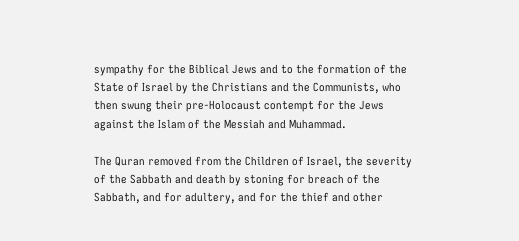sympathy for the Biblical Jews and to the formation of the State of Israel by the Christians and the Communists, who then swung their pre-Holocaust contempt for the Jews against the Islam of the Messiah and Muhammad.

The Quran removed from the Children of Israel, the severity of the Sabbath and death by stoning for breach of the Sabbath, and for adultery, and for the thief and other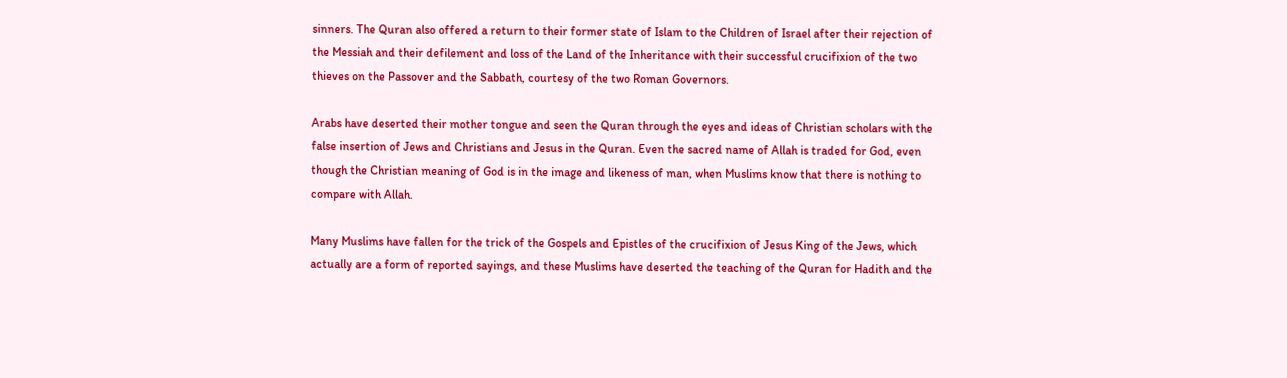sinners. The Quran also offered a return to their former state of Islam to the Children of Israel after their rejection of the Messiah and their defilement and loss of the Land of the Inheritance with their successful crucifixion of the two thieves on the Passover and the Sabbath, courtesy of the two Roman Governors.

Arabs have deserted their mother tongue and seen the Quran through the eyes and ideas of Christian scholars with the false insertion of Jews and Christians and Jesus in the Quran. Even the sacred name of Allah is traded for God, even though the Christian meaning of God is in the image and likeness of man, when Muslims know that there is nothing to compare with Allah.

Many Muslims have fallen for the trick of the Gospels and Epistles of the crucifixion of Jesus King of the Jews, which actually are a form of reported sayings, and these Muslims have deserted the teaching of the Quran for Hadith and the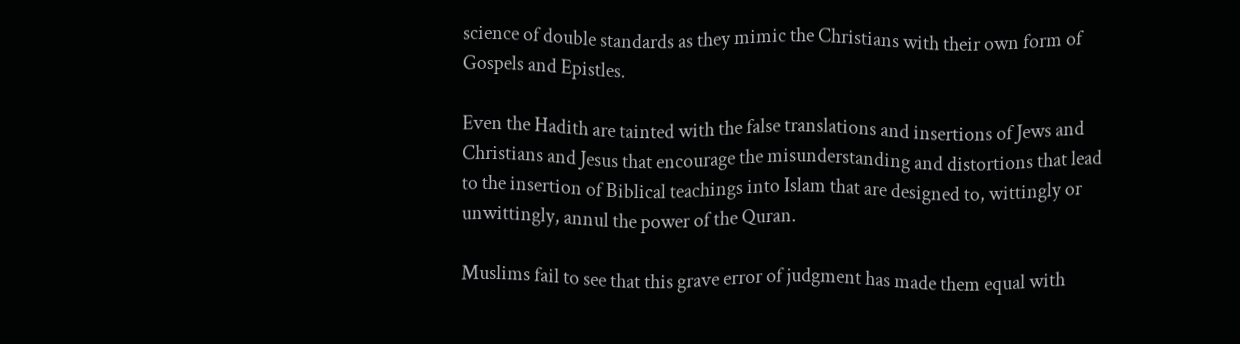science of double standards as they mimic the Christians with their own form of Gospels and Epistles.

Even the Hadith are tainted with the false translations and insertions of Jews and Christians and Jesus that encourage the misunderstanding and distortions that lead to the insertion of Biblical teachings into Islam that are designed to, wittingly or unwittingly, annul the power of the Quran.

Muslims fail to see that this grave error of judgment has made them equal with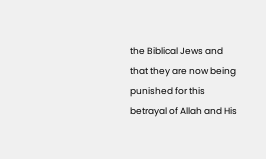the Biblical Jews and that they are now being punished for this betrayal of Allah and His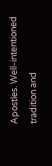Apostles. Well-intentioned tradition and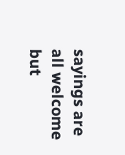sayings are all welcome but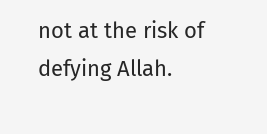not at the risk of defying Allah.